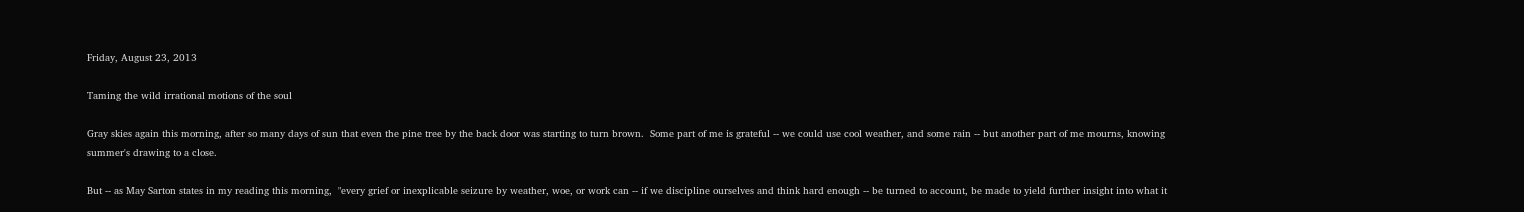Friday, August 23, 2013

Taming the wild irrational motions of the soul

Gray skies again this morning, after so many days of sun that even the pine tree by the back door was starting to turn brown.  Some part of me is grateful -- we could use cool weather, and some rain -- but another part of me mourns, knowing summer's drawing to a close.

But -- as May Sarton states in my reading this morning,  "every grief or inexplicable seizure by weather, woe, or work can -- if we discipline ourselves and think hard enough -- be turned to account, be made to yield further insight into what it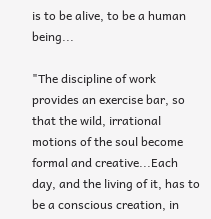is to be alive, to be a human being...

"The discipline of work provides an exercise bar, so that the wild, irrational motions of the soul become formal and creative...Each day, and the living of it, has to be a conscious creation, in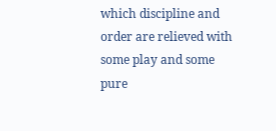which discipline and order are relieved with some play and some pure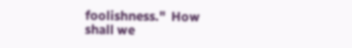foolishness."  How shall we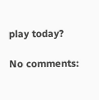play today?

No comments: